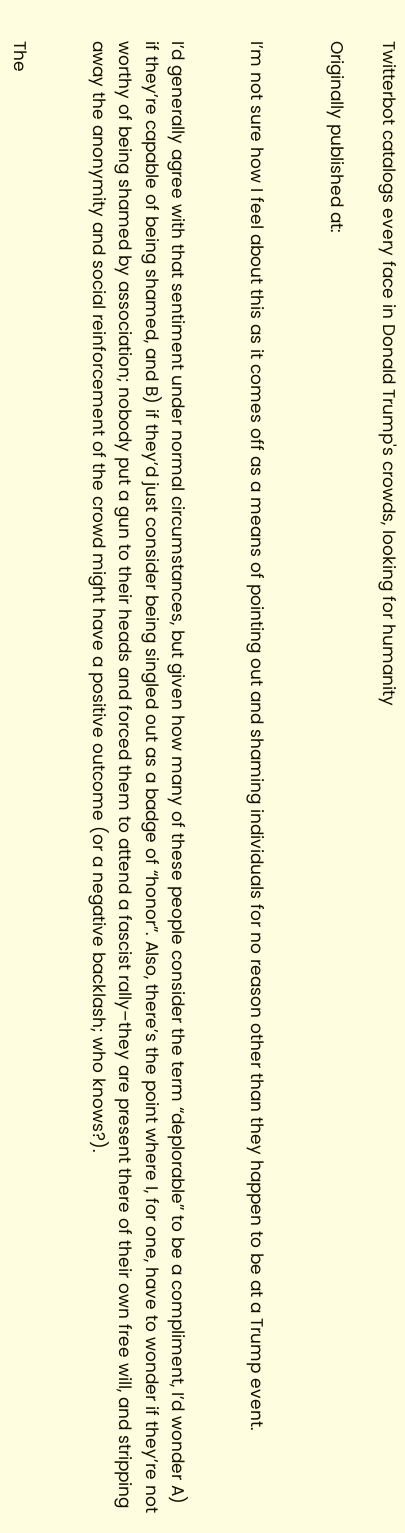Twitterbot catalogs every face in Donald Trump's crowds, looking for humanity

Originally published at:


I’m not sure how I feel about this as it comes off as a means of pointing out and shaming individuals for no reason other than they happen to be at a Trump event.


I’d generally agree with that sentiment under normal circumstances, but given how many of these people consider the term “deplorable” to be a compliment, I’d wonder A) if they’re capable of being shamed, and B) if they’d just consider being singled out as a badge of “honor”. Also, there’s the point where I, for one, have to wonder if they’re not worthy of being shamed by association; nobody put a gun to their heads and forced them to attend a fascist rally–they are present there of their own free will, and stripping away the anonymity and social reinforcement of the crowd might have a positive outcome (or a negative backlash; who knows?).


The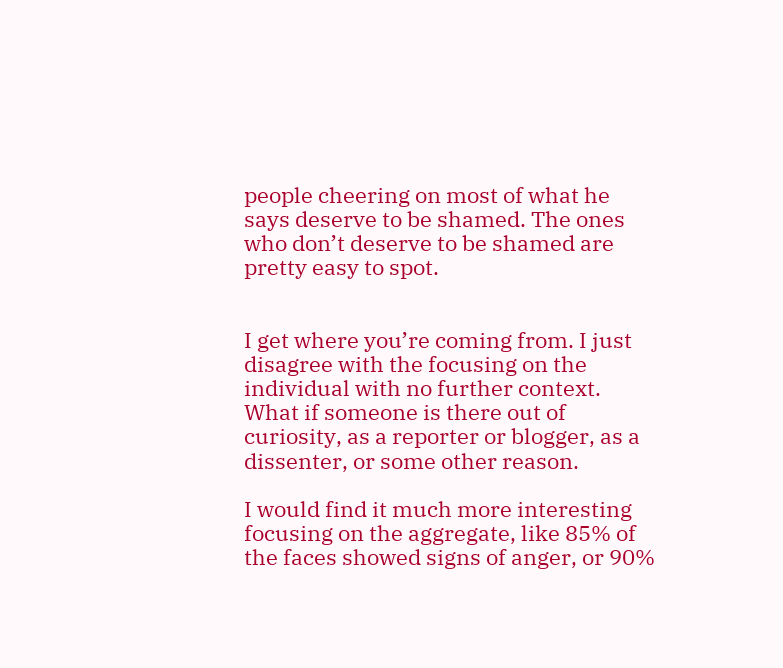people cheering on most of what he says deserve to be shamed. The ones who don’t deserve to be shamed are pretty easy to spot.


I get where you’re coming from. I just disagree with the focusing on the individual with no further context. What if someone is there out of curiosity, as a reporter or blogger, as a dissenter, or some other reason.

I would find it much more interesting focusing on the aggregate, like 85% of the faces showed signs of anger, or 90%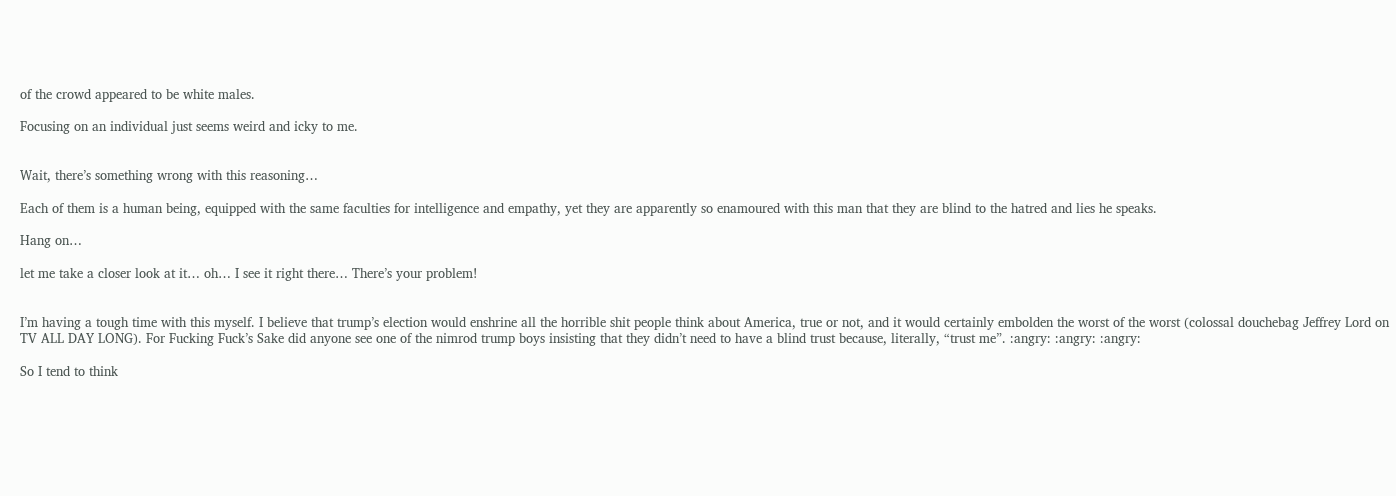of the crowd appeared to be white males.

Focusing on an individual just seems weird and icky to me.


Wait, there’s something wrong with this reasoning…

Each of them is a human being, equipped with the same faculties for intelligence and empathy, yet they are apparently so enamoured with this man that they are blind to the hatred and lies he speaks.

Hang on…

let me take a closer look at it… oh… I see it right there… There’s your problem!


I’m having a tough time with this myself. I believe that trump’s election would enshrine all the horrible shit people think about America, true or not, and it would certainly embolden the worst of the worst (colossal douchebag Jeffrey Lord on TV ALL DAY LONG). For Fucking Fuck’s Sake did anyone see one of the nimrod trump boys insisting that they didn’t need to have a blind trust because, literally, “trust me”. :angry: :angry: :angry:

So I tend to think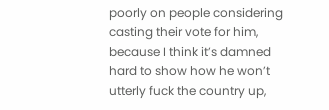poorly on people considering casting their vote for him, because I think it’s damned hard to show how he won’t utterly fuck the country up,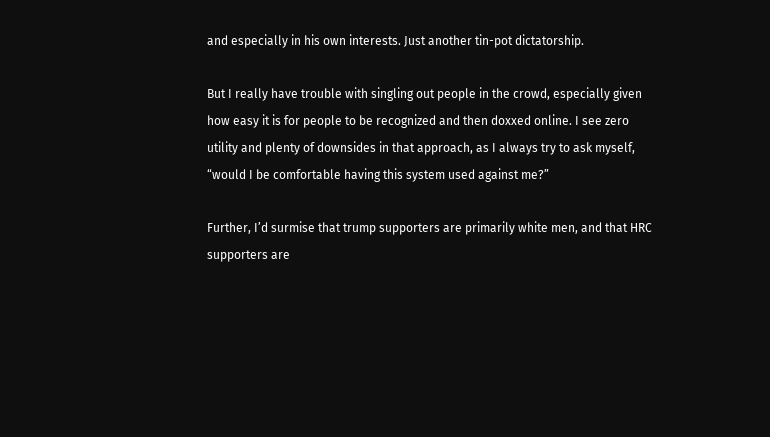and especially in his own interests. Just another tin-pot dictatorship.

But I really have trouble with singling out people in the crowd, especially given how easy it is for people to be recognized and then doxxed online. I see zero utility and plenty of downsides in that approach, as I always try to ask myself, “would I be comfortable having this system used against me?”

Further, I’d surmise that trump supporters are primarily white men, and that HRC supporters are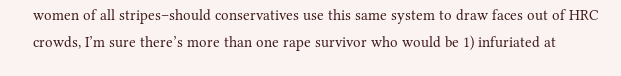women of all stripes–should conservatives use this same system to draw faces out of HRC crowds, I’m sure there’s more than one rape survivor who would be 1) infuriated at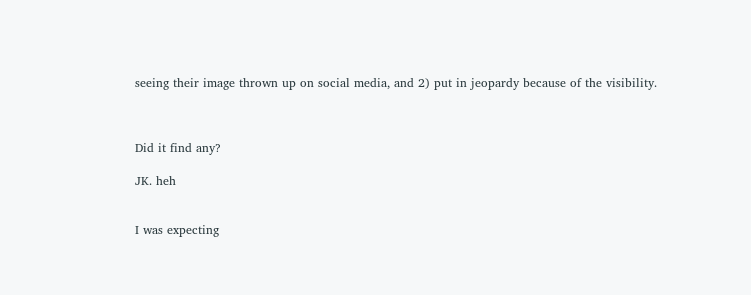seeing their image thrown up on social media, and 2) put in jeopardy because of the visibility.



Did it find any?

JK. heh


I was expecting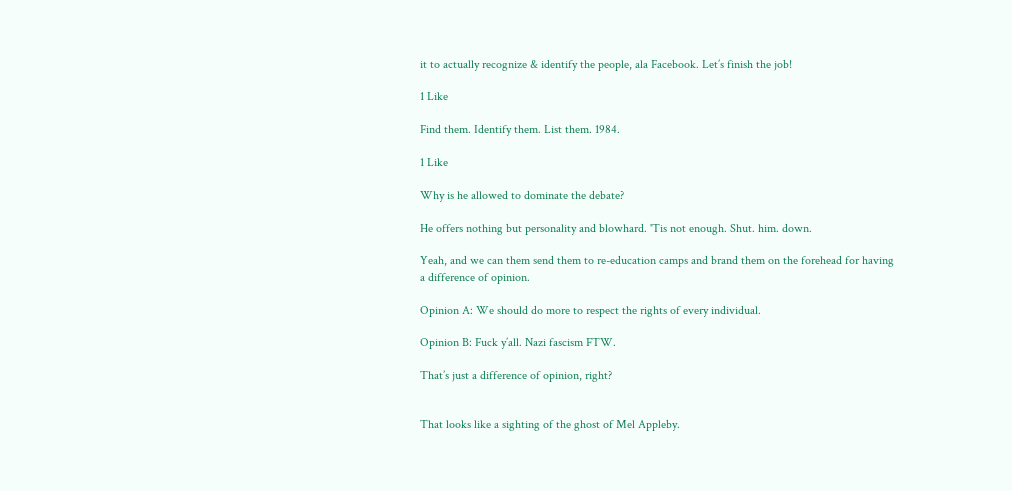it to actually recognize & identify the people, ala Facebook. Let’s finish the job!

1 Like

Find them. Identify them. List them. 1984.

1 Like

Why is he allowed to dominate the debate?

He offers nothing but personality and blowhard. 'Tis not enough. Shut. him. down.

Yeah, and we can them send them to re-education camps and brand them on the forehead for having a difference of opinion.

Opinion A: We should do more to respect the rights of every individual.

Opinion B: Fuck y’all. Nazi fascism FTW.

That’s just a difference of opinion, right?


That looks like a sighting of the ghost of Mel Appleby.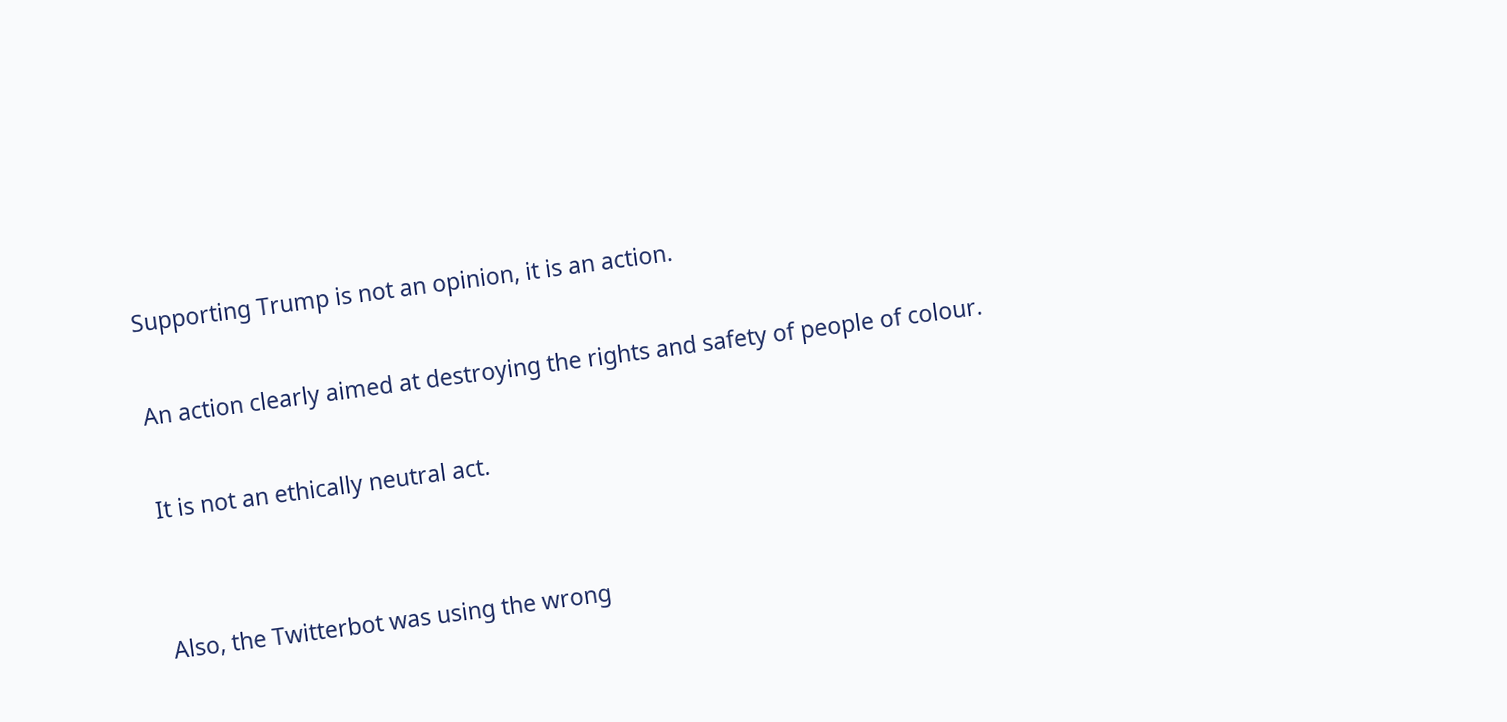Supporting Trump is not an opinion, it is an action.

An action clearly aimed at destroying the rights and safety of people of colour.

It is not an ethically neutral act.


Also, the Twitterbot was using the wrong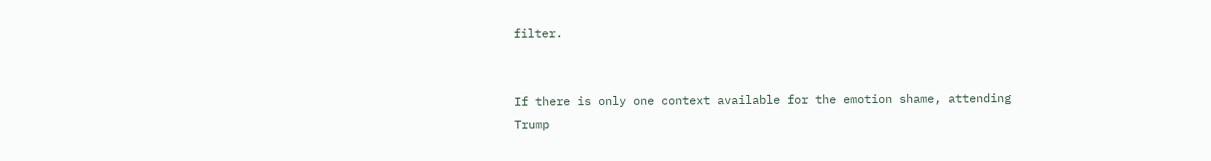filter.


If there is only one context available for the emotion shame, attending Trump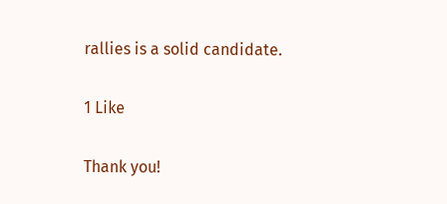rallies is a solid candidate.

1 Like

Thank you!